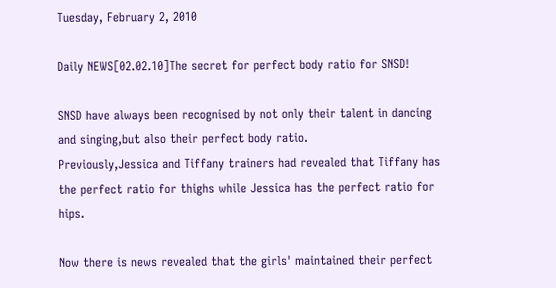Tuesday, February 2, 2010

Daily NEWS[02.02.10]The secret for perfect body ratio for SNSD!

SNSD have always been recognised by not only their talent in dancing and singing,but also their perfect body ratio.
Previously,Jessica and Tiffany trainers had revealed that Tiffany has the perfect ratio for thighs while Jessica has the perfect ratio for hips.

Now there is news revealed that the girls' maintained their perfect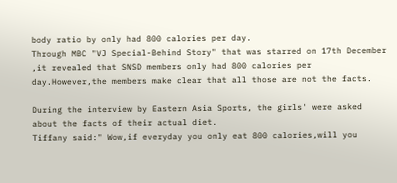body ratio by only had 800 calories per day.
Through MBC "VJ Special-Behind Story" that was starred on 17th December ,it revealed that SNSD members only had 800 calories per day.However,the members make clear that all those are not the facts.

During the interview by Eastern Asia Sports, the girls' were asked about the facts of their actual diet.
Tiffany said:" Wow,if everyday you only eat 800 calories,will you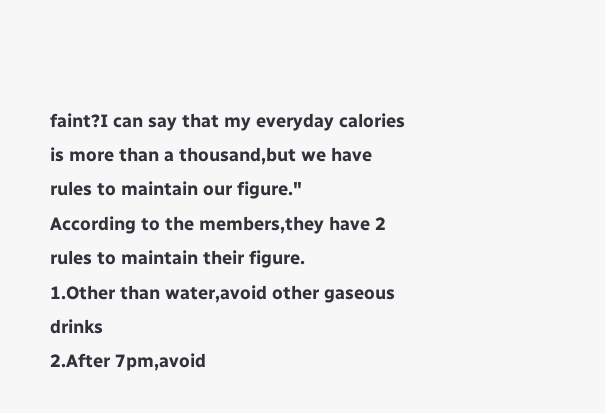faint?I can say that my everyday calories is more than a thousand,but we have rules to maintain our figure."
According to the members,they have 2 rules to maintain their figure.
1.Other than water,avoid other gaseous drinks
2.After 7pm,avoid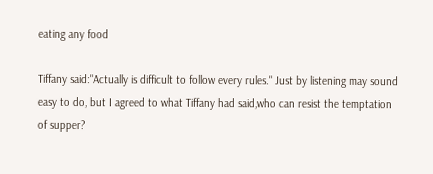eating any food

Tiffany said:"Actually is difficult to follow every rules." Just by listening may sound easy to do, but I agreed to what Tiffany had said,who can resist the temptation of supper?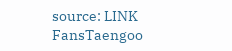source: LINK
FansTaengoo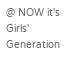@ NOW it's Girls' Generation